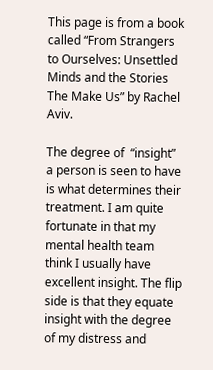This page is from a book called “From Strangers to Ourselves: Unsettled Minds and the Stories The Make Us” by Rachel Aviv.

The degree of  “insight” a person is seen to have is what determines their treatment. I am quite fortunate in that my mental health team think I usually have excellent insight. The flip side is that they equate insight with the degree of my distress and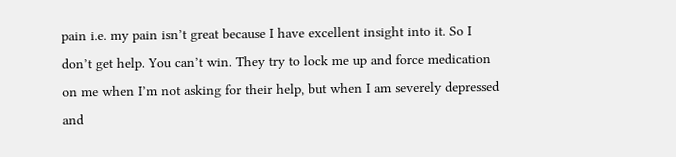pain i.e. my pain isn’t great because I have excellent insight into it. So I don’t get help. You can’t win. They try to lock me up and force medication on me when I’m not asking for their help, but when I am severely depressed and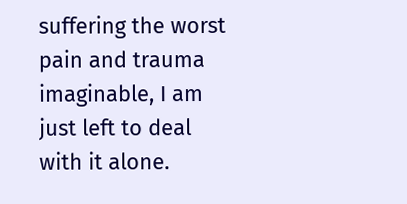suffering the worst pain and trauma imaginable, I am just left to deal with it alone.